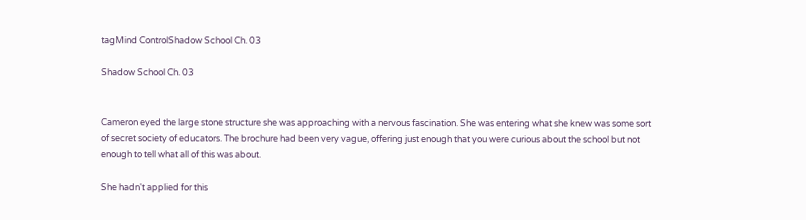tagMind ControlShadow School Ch. 03

Shadow School Ch. 03


Cameron eyed the large stone structure she was approaching with a nervous fascination. She was entering what she knew was some sort of secret society of educators. The brochure had been very vague, offering just enough that you were curious about the school but not enough to tell what all of this was about.

She hadn't applied for this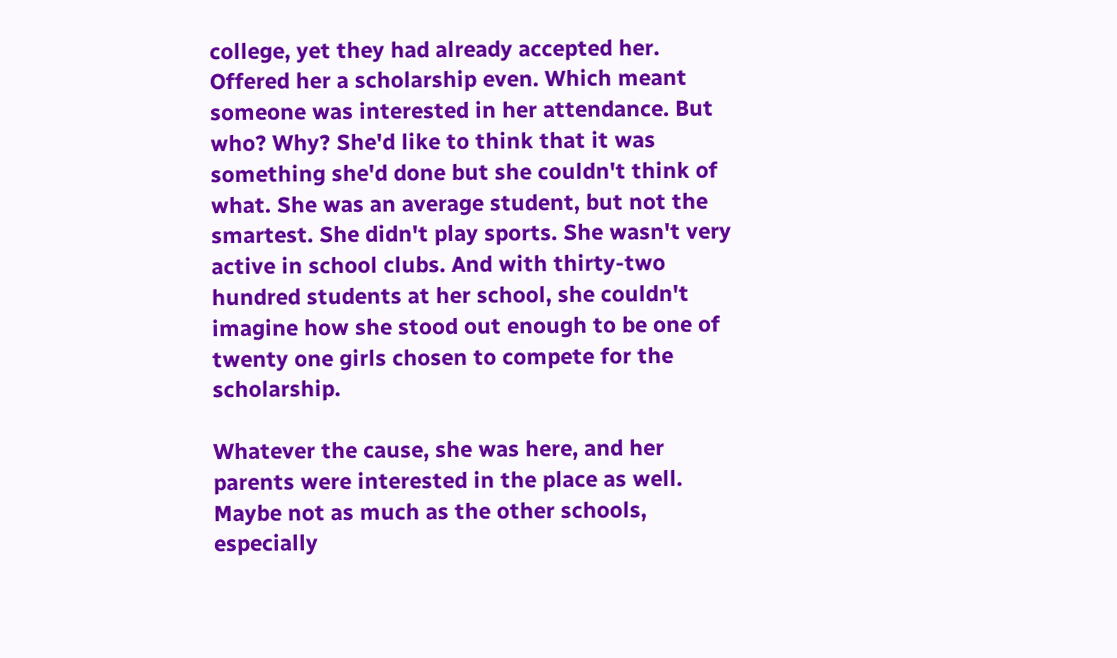college, yet they had already accepted her. Offered her a scholarship even. Which meant someone was interested in her attendance. But who? Why? She'd like to think that it was something she'd done but she couldn't think of what. She was an average student, but not the smartest. She didn't play sports. She wasn't very active in school clubs. And with thirty-two hundred students at her school, she couldn't imagine how she stood out enough to be one of twenty one girls chosen to compete for the scholarship.

Whatever the cause, she was here, and her parents were interested in the place as well. Maybe not as much as the other schools, especially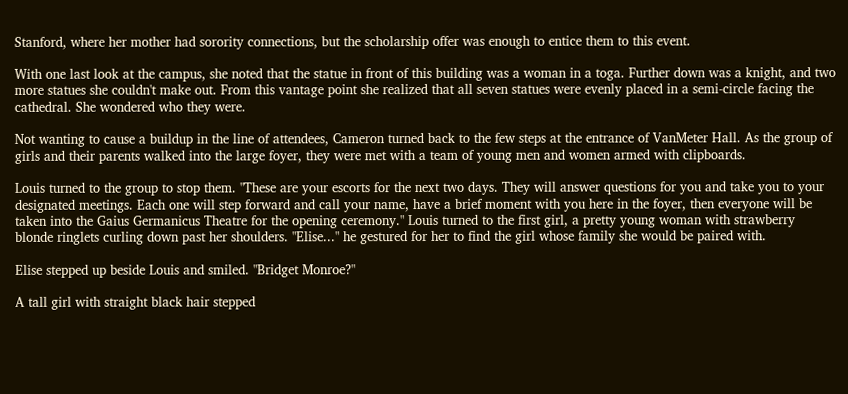Stanford, where her mother had sorority connections, but the scholarship offer was enough to entice them to this event.

With one last look at the campus, she noted that the statue in front of this building was a woman in a toga. Further down was a knight, and two more statues she couldn't make out. From this vantage point she realized that all seven statues were evenly placed in a semi-circle facing the cathedral. She wondered who they were.

Not wanting to cause a buildup in the line of attendees, Cameron turned back to the few steps at the entrance of VanMeter Hall. As the group of girls and their parents walked into the large foyer, they were met with a team of young men and women armed with clipboards.

Louis turned to the group to stop them. "These are your escorts for the next two days. They will answer questions for you and take you to your designated meetings. Each one will step forward and call your name, have a brief moment with you here in the foyer, then everyone will be taken into the Gaius Germanicus Theatre for the opening ceremony." Louis turned to the first girl, a pretty young woman with strawberry blonde ringlets curling down past her shoulders. "Elise..." he gestured for her to find the girl whose family she would be paired with.

Elise stepped up beside Louis and smiled. "Bridget Monroe?"

A tall girl with straight black hair stepped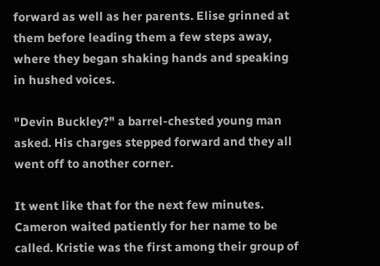forward as well as her parents. Elise grinned at them before leading them a few steps away, where they began shaking hands and speaking in hushed voices.

"Devin Buckley?" a barrel-chested young man asked. His charges stepped forward and they all went off to another corner.

It went like that for the next few minutes. Cameron waited patiently for her name to be called. Kristie was the first among their group of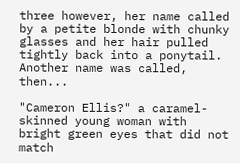three however, her name called by a petite blonde with chunky glasses and her hair pulled tightly back into a ponytail. Another name was called, then...

"Cameron Ellis?" a caramel-skinned young woman with bright green eyes that did not match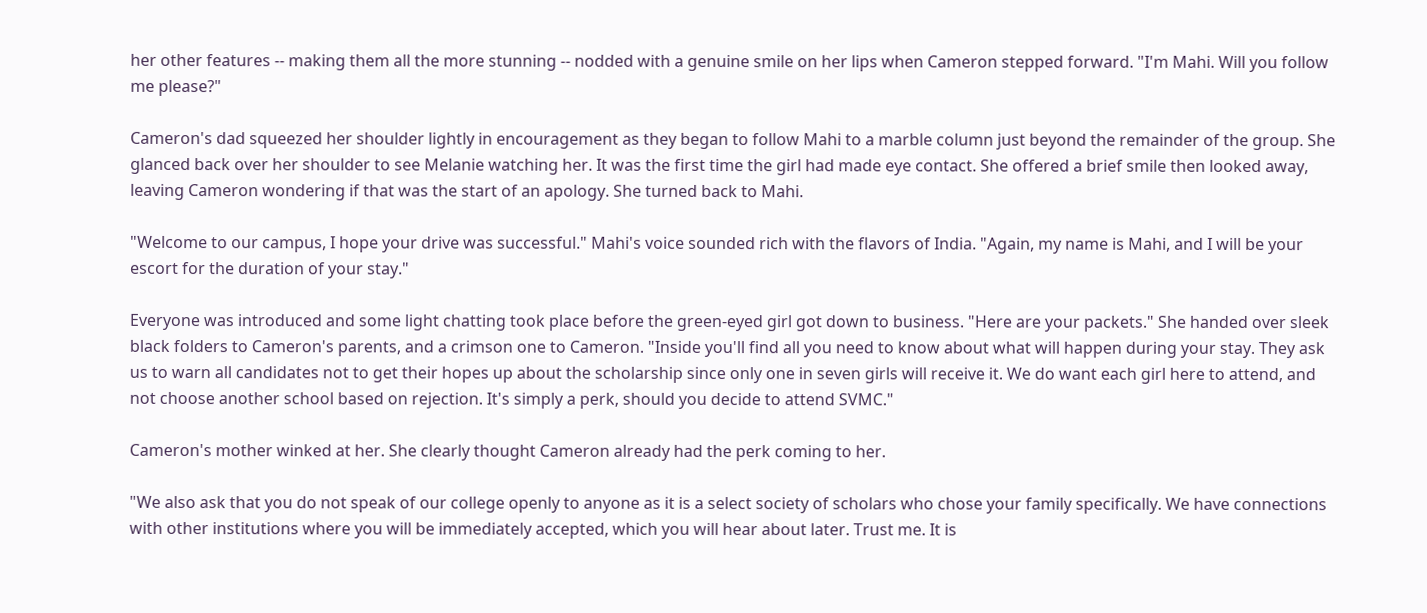her other features -- making them all the more stunning -- nodded with a genuine smile on her lips when Cameron stepped forward. "I'm Mahi. Will you follow me please?"

Cameron's dad squeezed her shoulder lightly in encouragement as they began to follow Mahi to a marble column just beyond the remainder of the group. She glanced back over her shoulder to see Melanie watching her. It was the first time the girl had made eye contact. She offered a brief smile then looked away, leaving Cameron wondering if that was the start of an apology. She turned back to Mahi.

"Welcome to our campus, I hope your drive was successful." Mahi's voice sounded rich with the flavors of India. "Again, my name is Mahi, and I will be your escort for the duration of your stay."

Everyone was introduced and some light chatting took place before the green-eyed girl got down to business. "Here are your packets." She handed over sleek black folders to Cameron's parents, and a crimson one to Cameron. "Inside you'll find all you need to know about what will happen during your stay. They ask us to warn all candidates not to get their hopes up about the scholarship since only one in seven girls will receive it. We do want each girl here to attend, and not choose another school based on rejection. It's simply a perk, should you decide to attend SVMC."

Cameron's mother winked at her. She clearly thought Cameron already had the perk coming to her.

"We also ask that you do not speak of our college openly to anyone as it is a select society of scholars who chose your family specifically. We have connections with other institutions where you will be immediately accepted, which you will hear about later. Trust me. It is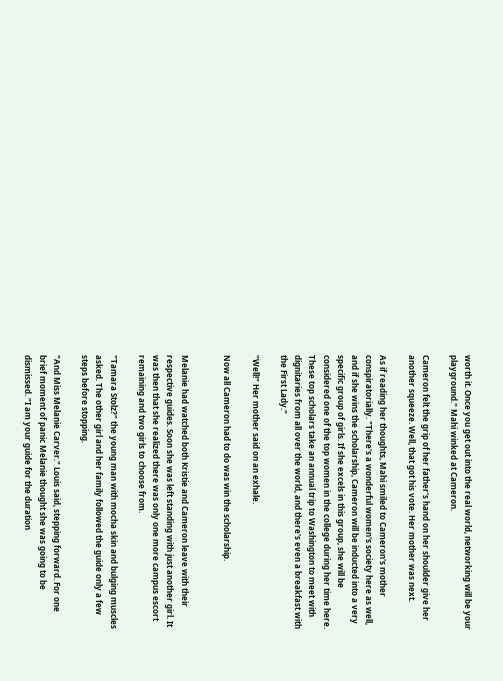worth it. Once you get out into the real world, networking will be your playground." Mahi winked at Cameron.

Cameron felt the grip of her father's hand on her shoulder give her another squeeze. Well, that got his vote. Her mother was next.

As if reading her thoughts, Mahi smiled to Cameron's mother conspiratorially. "There's a wonderful women's society here as well, and if she wins the scholarship, Cameron will be inducted into a very specific group of girls. If she excels in this group, she will be considered one of the top women in the college during her time here. These top scholars take an annual trip to Washington to meet with dignitaries from all over the world, and there's even a breakfast with the First Lady."

"Well!" Her mother said on an exhale.

Now all Cameron had to do was win the scholarship.


Melanie had watched both Kristie and Cameron leave with their respective guides. Soon she was left standing with just another girl. It was then that she realized there was only one more campus escort remaining and two girls to choose from.

"Tamara Stolz?" the young man with mocha skin and bulging muscles asked. The other girl and her family followed the guide only a few steps before stopping.

"And Miss Melanie Carver." Louis said, stepping forward. For one brief moment of panic Melanie thought she was going to be dismissed. "I am your guide for the duration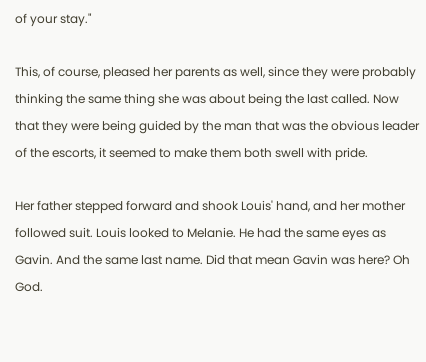of your stay."

This, of course, pleased her parents as well, since they were probably thinking the same thing she was about being the last called. Now that they were being guided by the man that was the obvious leader of the escorts, it seemed to make them both swell with pride.

Her father stepped forward and shook Louis' hand, and her mother followed suit. Louis looked to Melanie. He had the same eyes as Gavin. And the same last name. Did that mean Gavin was here? Oh God.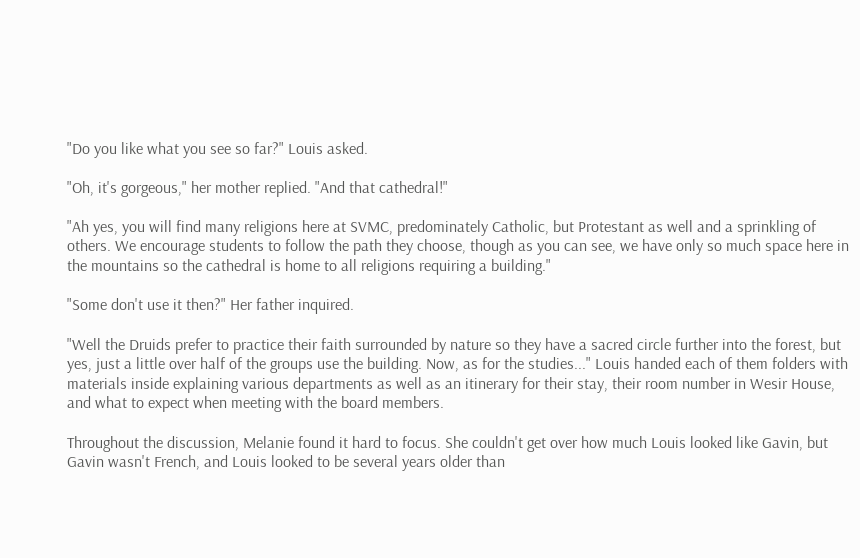"Do you like what you see so far?" Louis asked.

"Oh, it's gorgeous," her mother replied. "And that cathedral!"

"Ah yes, you will find many religions here at SVMC, predominately Catholic, but Protestant as well and a sprinkling of others. We encourage students to follow the path they choose, though as you can see, we have only so much space here in the mountains so the cathedral is home to all religions requiring a building."

"Some don't use it then?" Her father inquired.

"Well the Druids prefer to practice their faith surrounded by nature so they have a sacred circle further into the forest, but yes, just a little over half of the groups use the building. Now, as for the studies..." Louis handed each of them folders with materials inside explaining various departments as well as an itinerary for their stay, their room number in Wesir House, and what to expect when meeting with the board members.

Throughout the discussion, Melanie found it hard to focus. She couldn't get over how much Louis looked like Gavin, but Gavin wasn't French, and Louis looked to be several years older than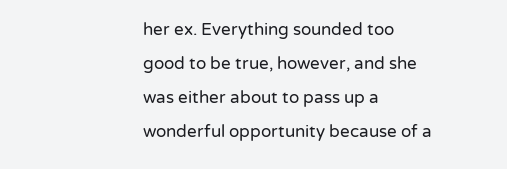her ex. Everything sounded too good to be true, however, and she was either about to pass up a wonderful opportunity because of a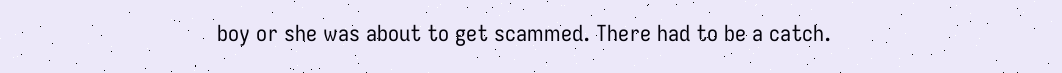boy or she was about to get scammed. There had to be a catch.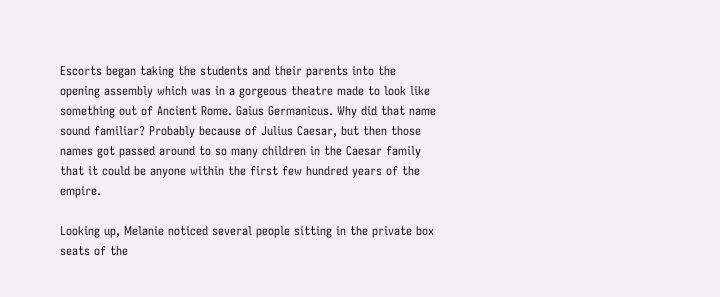Escorts began taking the students and their parents into the opening assembly which was in a gorgeous theatre made to look like something out of Ancient Rome. Gaius Germanicus. Why did that name sound familiar? Probably because of Julius Caesar, but then those names got passed around to so many children in the Caesar family that it could be anyone within the first few hundred years of the empire.

Looking up, Melanie noticed several people sitting in the private box seats of the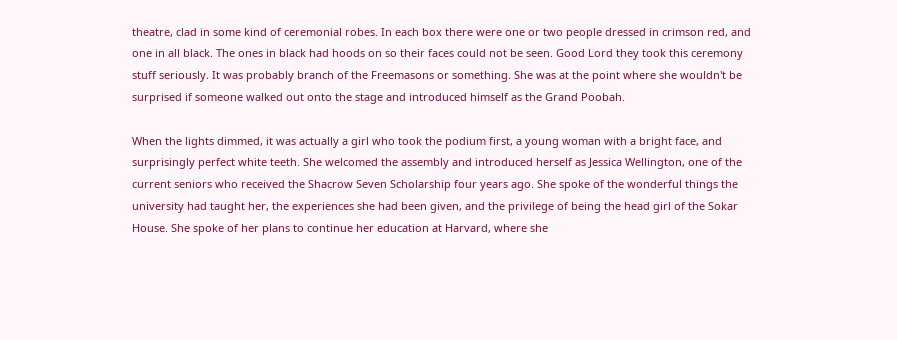theatre, clad in some kind of ceremonial robes. In each box there were one or two people dressed in crimson red, and one in all black. The ones in black had hoods on so their faces could not be seen. Good Lord they took this ceremony stuff seriously. It was probably branch of the Freemasons or something. She was at the point where she wouldn't be surprised if someone walked out onto the stage and introduced himself as the Grand Poobah.

When the lights dimmed, it was actually a girl who took the podium first, a young woman with a bright face, and surprisingly perfect white teeth. She welcomed the assembly and introduced herself as Jessica Wellington, one of the current seniors who received the Shacrow Seven Scholarship four years ago. She spoke of the wonderful things the university had taught her, the experiences she had been given, and the privilege of being the head girl of the Sokar House. She spoke of her plans to continue her education at Harvard, where she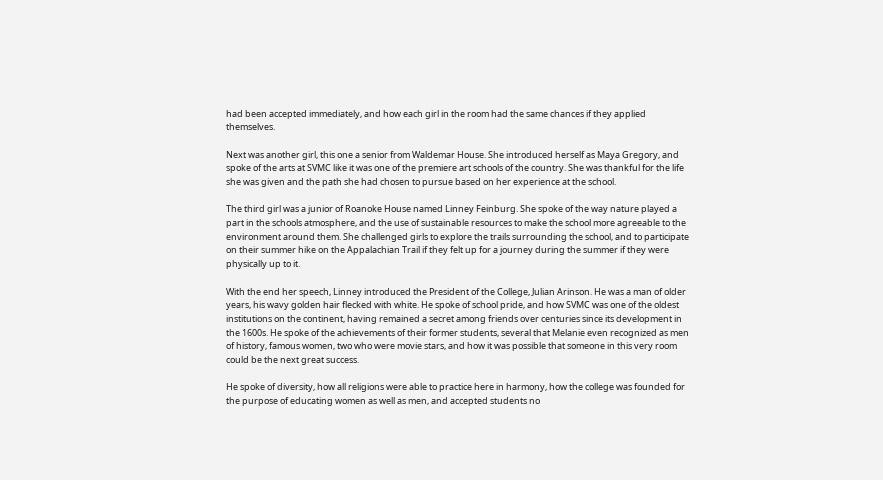had been accepted immediately, and how each girl in the room had the same chances if they applied themselves.

Next was another girl, this one a senior from Waldemar House. She introduced herself as Maya Gregory, and spoke of the arts at SVMC like it was one of the premiere art schools of the country. She was thankful for the life she was given and the path she had chosen to pursue based on her experience at the school.

The third girl was a junior of Roanoke House named Linney Feinburg. She spoke of the way nature played a part in the schools atmosphere, and the use of sustainable resources to make the school more agreeable to the environment around them. She challenged girls to explore the trails surrounding the school, and to participate on their summer hike on the Appalachian Trail if they felt up for a journey during the summer if they were physically up to it.

With the end her speech, Linney introduced the President of the College, Julian Arinson. He was a man of older years, his wavy golden hair flecked with white. He spoke of school pride, and how SVMC was one of the oldest institutions on the continent, having remained a secret among friends over centuries since its development in the 1600s. He spoke of the achievements of their former students, several that Melanie even recognized as men of history, famous women, two who were movie stars, and how it was possible that someone in this very room could be the next great success.

He spoke of diversity, how all religions were able to practice here in harmony, how the college was founded for the purpose of educating women as well as men, and accepted students no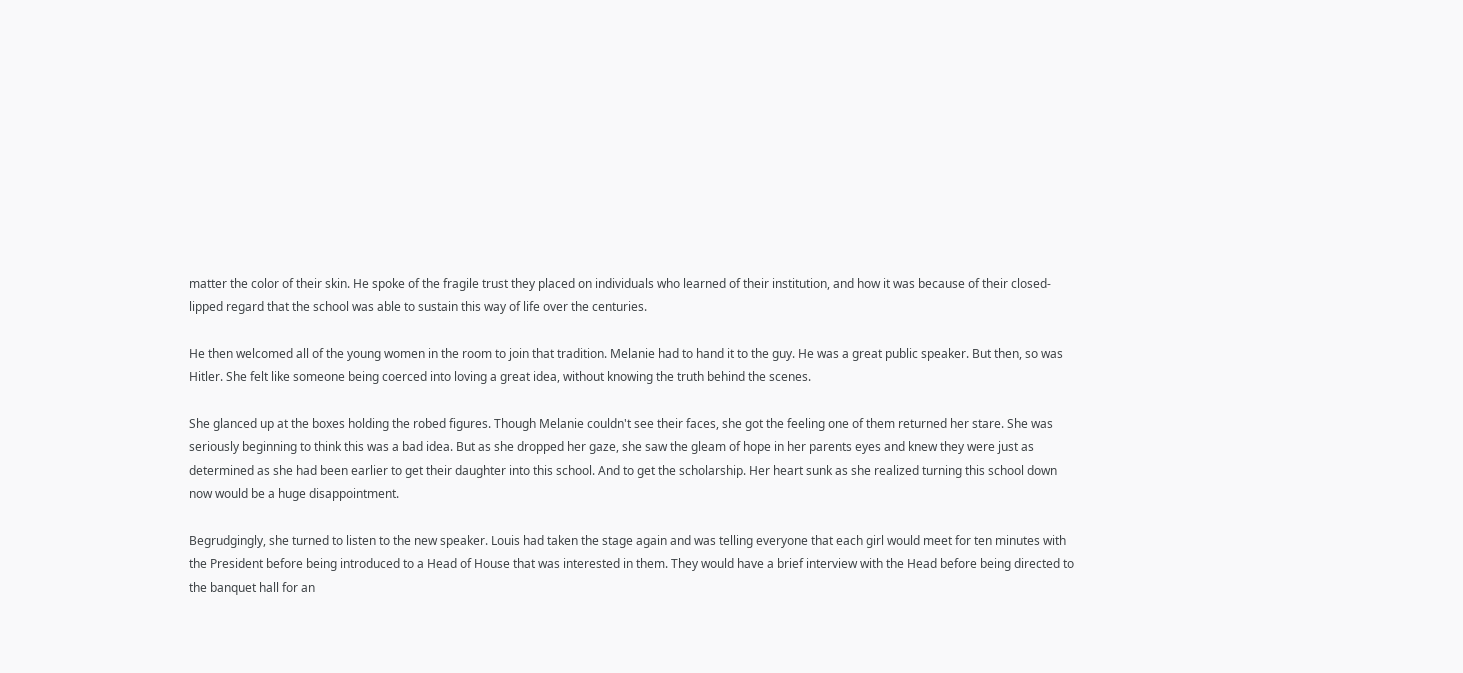matter the color of their skin. He spoke of the fragile trust they placed on individuals who learned of their institution, and how it was because of their closed-lipped regard that the school was able to sustain this way of life over the centuries.

He then welcomed all of the young women in the room to join that tradition. Melanie had to hand it to the guy. He was a great public speaker. But then, so was Hitler. She felt like someone being coerced into loving a great idea, without knowing the truth behind the scenes.

She glanced up at the boxes holding the robed figures. Though Melanie couldn't see their faces, she got the feeling one of them returned her stare. She was seriously beginning to think this was a bad idea. But as she dropped her gaze, she saw the gleam of hope in her parents eyes and knew they were just as determined as she had been earlier to get their daughter into this school. And to get the scholarship. Her heart sunk as she realized turning this school down now would be a huge disappointment.

Begrudgingly, she turned to listen to the new speaker. Louis had taken the stage again and was telling everyone that each girl would meet for ten minutes with the President before being introduced to a Head of House that was interested in them. They would have a brief interview with the Head before being directed to the banquet hall for an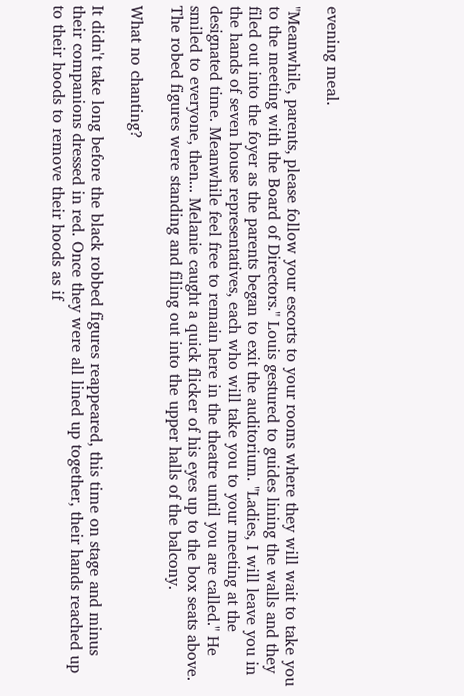evening meal.

"Meanwhile, parents, please follow your escorts to your rooms where they will wait to take you to the meeting with the Board of Directors." Louis gestured to guides lining the walls and they filed out into the foyer as the parents began to exit the auditorium. "Ladies, I will leave you in the hands of seven house representatives, each who will take you to your meeting at the designated time. Meanwhile feel free to remain here in the theatre until you are called." He smiled to everyone, then... Melanie caught a quick flicker of his eyes up to the box seats above. The robed figures were standing and filing out into the upper halls of the balcony.

What no chanting?

It didn't take long before the black robbed figures reappeared, this time on stage and minus their companions dressed in red. Once they were all lined up together, their hands reached up to their hoods to remove their hoods as if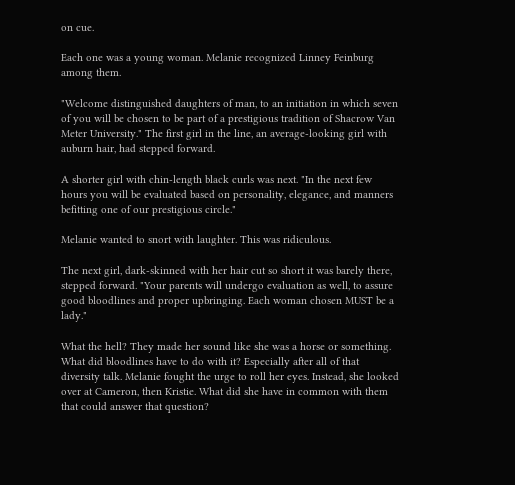on cue.

Each one was a young woman. Melanie recognized Linney Feinburg among them.

"Welcome distinguished daughters of man, to an initiation in which seven of you will be chosen to be part of a prestigious tradition of Shacrow Van Meter University." The first girl in the line, an average-looking girl with auburn hair, had stepped forward.

A shorter girl with chin-length black curls was next. "In the next few hours you will be evaluated based on personality, elegance, and manners befitting one of our prestigious circle."

Melanie wanted to snort with laughter. This was ridiculous.

The next girl, dark-skinned with her hair cut so short it was barely there, stepped forward. "Your parents will undergo evaluation as well, to assure good bloodlines and proper upbringing. Each woman chosen MUST be a lady."

What the hell? They made her sound like she was a horse or something. What did bloodlines have to do with it? Especially after all of that diversity talk. Melanie fought the urge to roll her eyes. Instead, she looked over at Cameron, then Kristie. What did she have in common with them that could answer that question?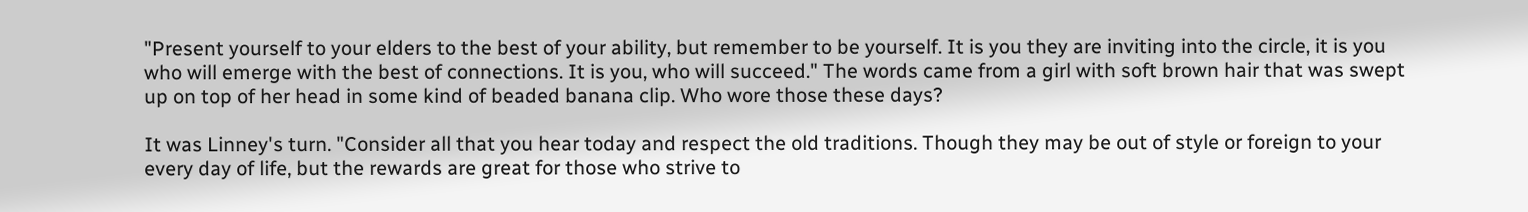"Present yourself to your elders to the best of your ability, but remember to be yourself. It is you they are inviting into the circle, it is you who will emerge with the best of connections. It is you, who will succeed." The words came from a girl with soft brown hair that was swept up on top of her head in some kind of beaded banana clip. Who wore those these days?

It was Linney's turn. "Consider all that you hear today and respect the old traditions. Though they may be out of style or foreign to your every day of life, but the rewards are great for those who strive to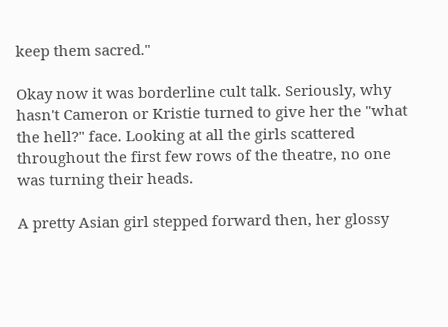keep them sacred."

Okay now it was borderline cult talk. Seriously, why hasn't Cameron or Kristie turned to give her the "what the hell?" face. Looking at all the girls scattered throughout the first few rows of the theatre, no one was turning their heads.

A pretty Asian girl stepped forward then, her glossy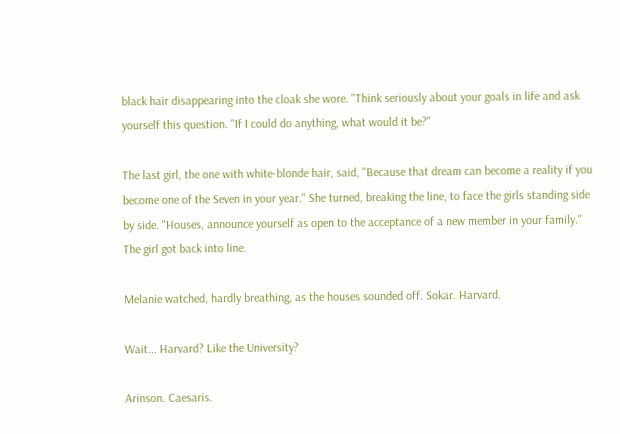black hair disappearing into the cloak she wore. "Think seriously about your goals in life and ask yourself this question. "If I could do anything, what would it be?"

The last girl, the one with white-blonde hair, said, "Because that dream can become a reality if you become one of the Seven in your year." She turned, breaking the line, to face the girls standing side by side. "Houses, announce yourself as open to the acceptance of a new member in your family." The girl got back into line.

Melanie watched, hardly breathing, as the houses sounded off. Sokar. Harvard.

Wait... Harvard? Like the University?

Arinson. Caesaris.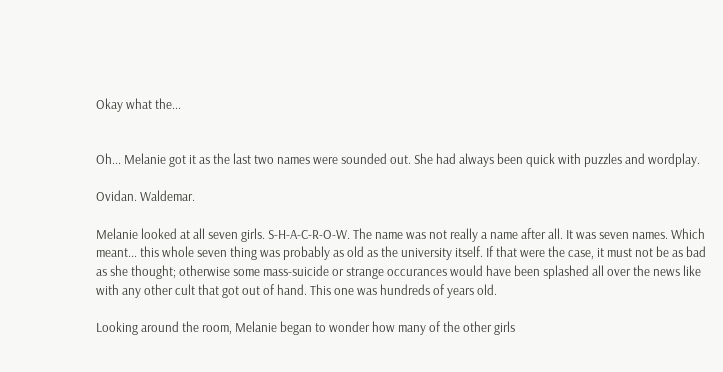Okay what the...


Oh... Melanie got it as the last two names were sounded out. She had always been quick with puzzles and wordplay.

Ovidan. Waldemar.

Melanie looked at all seven girls. S-H-A-C-R-O-W. The name was not really a name after all. It was seven names. Which meant... this whole seven thing was probably as old as the university itself. If that were the case, it must not be as bad as she thought; otherwise some mass-suicide or strange occurances would have been splashed all over the news like with any other cult that got out of hand. This one was hundreds of years old.

Looking around the room, Melanie began to wonder how many of the other girls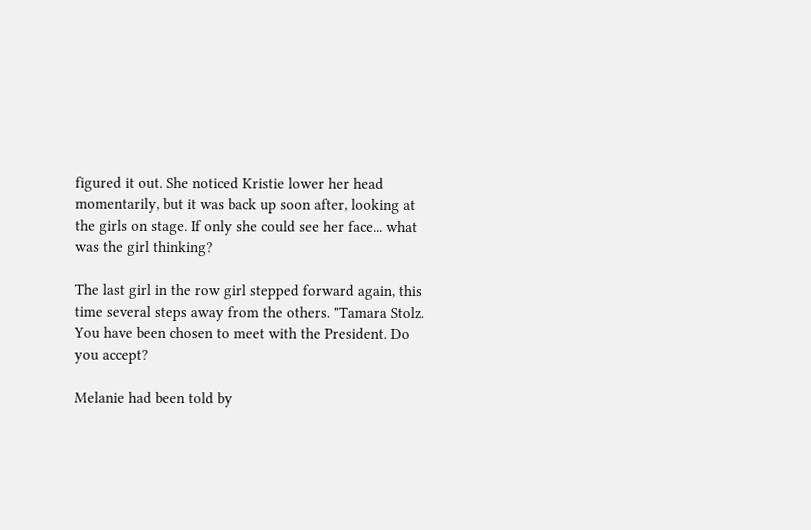figured it out. She noticed Kristie lower her head momentarily, but it was back up soon after, looking at the girls on stage. If only she could see her face... what was the girl thinking?

The last girl in the row girl stepped forward again, this time several steps away from the others. "Tamara Stolz. You have been chosen to meet with the President. Do you accept?

Melanie had been told by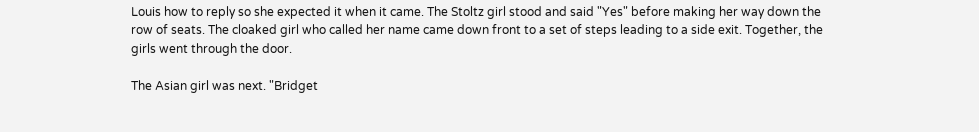Louis how to reply so she expected it when it came. The Stoltz girl stood and said "Yes" before making her way down the row of seats. The cloaked girl who called her name came down front to a set of steps leading to a side exit. Together, the girls went through the door.

The Asian girl was next. "Bridget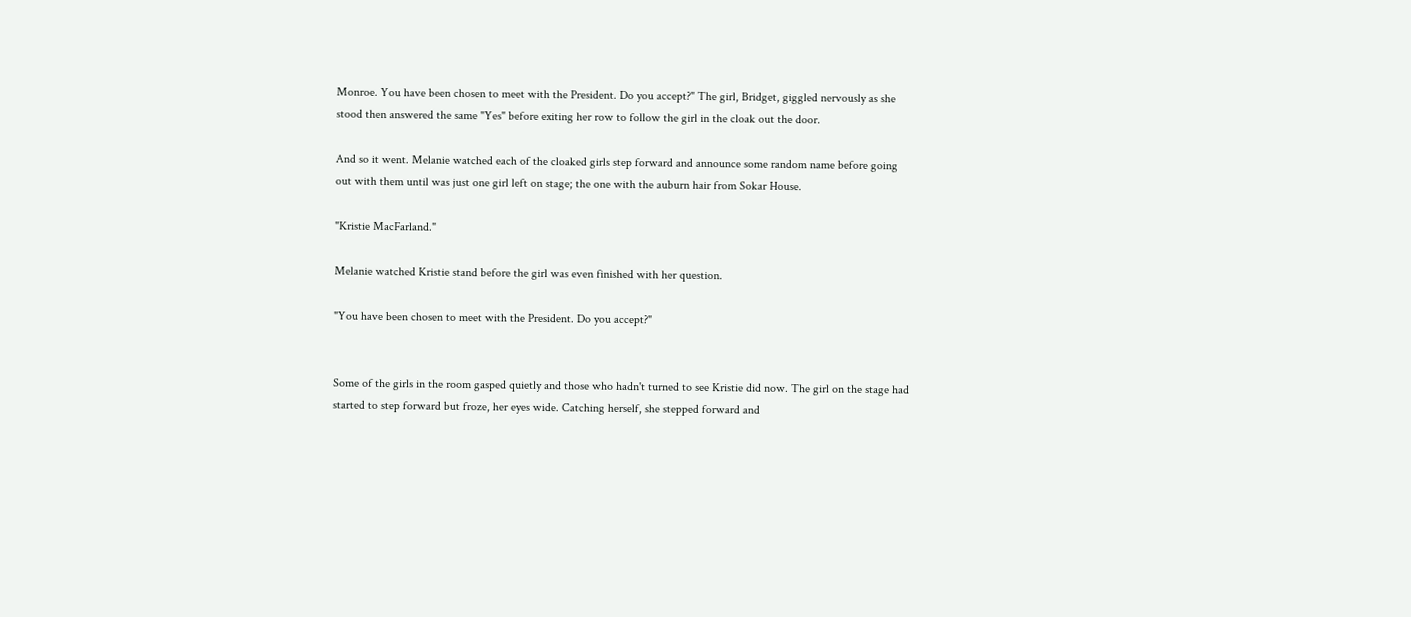Monroe. You have been chosen to meet with the President. Do you accept?" The girl, Bridget, giggled nervously as she stood then answered the same "Yes" before exiting her row to follow the girl in the cloak out the door.

And so it went. Melanie watched each of the cloaked girls step forward and announce some random name before going out with them until was just one girl left on stage; the one with the auburn hair from Sokar House.

"Kristie MacFarland."

Melanie watched Kristie stand before the girl was even finished with her question.

"You have been chosen to meet with the President. Do you accept?"


Some of the girls in the room gasped quietly and those who hadn't turned to see Kristie did now. The girl on the stage had started to step forward but froze, her eyes wide. Catching herself, she stepped forward and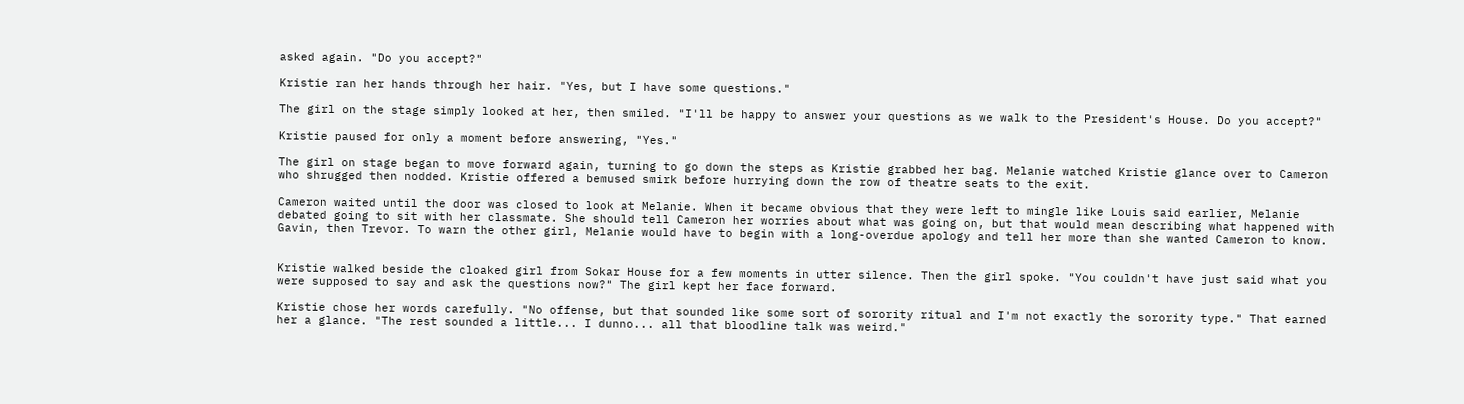asked again. "Do you accept?"

Kristie ran her hands through her hair. "Yes, but I have some questions."

The girl on the stage simply looked at her, then smiled. "I'll be happy to answer your questions as we walk to the President's House. Do you accept?"

Kristie paused for only a moment before answering, "Yes."

The girl on stage began to move forward again, turning to go down the steps as Kristie grabbed her bag. Melanie watched Kristie glance over to Cameron who shrugged then nodded. Kristie offered a bemused smirk before hurrying down the row of theatre seats to the exit.

Cameron waited until the door was closed to look at Melanie. When it became obvious that they were left to mingle like Louis said earlier, Melanie debated going to sit with her classmate. She should tell Cameron her worries about what was going on, but that would mean describing what happened with Gavin, then Trevor. To warn the other girl, Melanie would have to begin with a long-overdue apology and tell her more than she wanted Cameron to know.


Kristie walked beside the cloaked girl from Sokar House for a few moments in utter silence. Then the girl spoke. "You couldn't have just said what you were supposed to say and ask the questions now?" The girl kept her face forward.

Kristie chose her words carefully. "No offense, but that sounded like some sort of sorority ritual and I'm not exactly the sorority type." That earned her a glance. "The rest sounded a little... I dunno... all that bloodline talk was weird."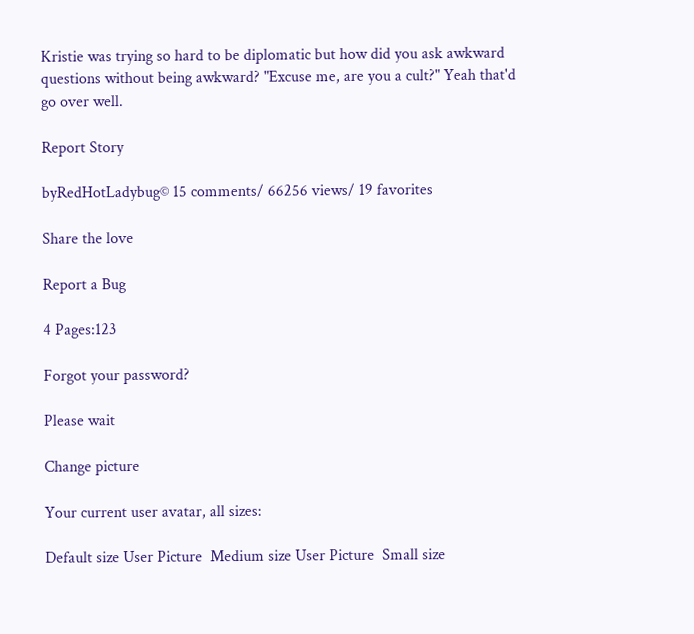Kristie was trying so hard to be diplomatic but how did you ask awkward questions without being awkward? "Excuse me, are you a cult?" Yeah that'd go over well.

Report Story

byRedHotLadybug© 15 comments/ 66256 views/ 19 favorites

Share the love

Report a Bug

4 Pages:123

Forgot your password?

Please wait

Change picture

Your current user avatar, all sizes:

Default size User Picture  Medium size User Picture  Small size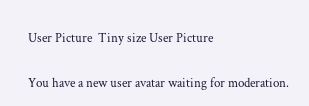User Picture  Tiny size User Picture

You have a new user avatar waiting for moderation.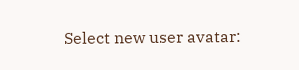Select new user avatar: